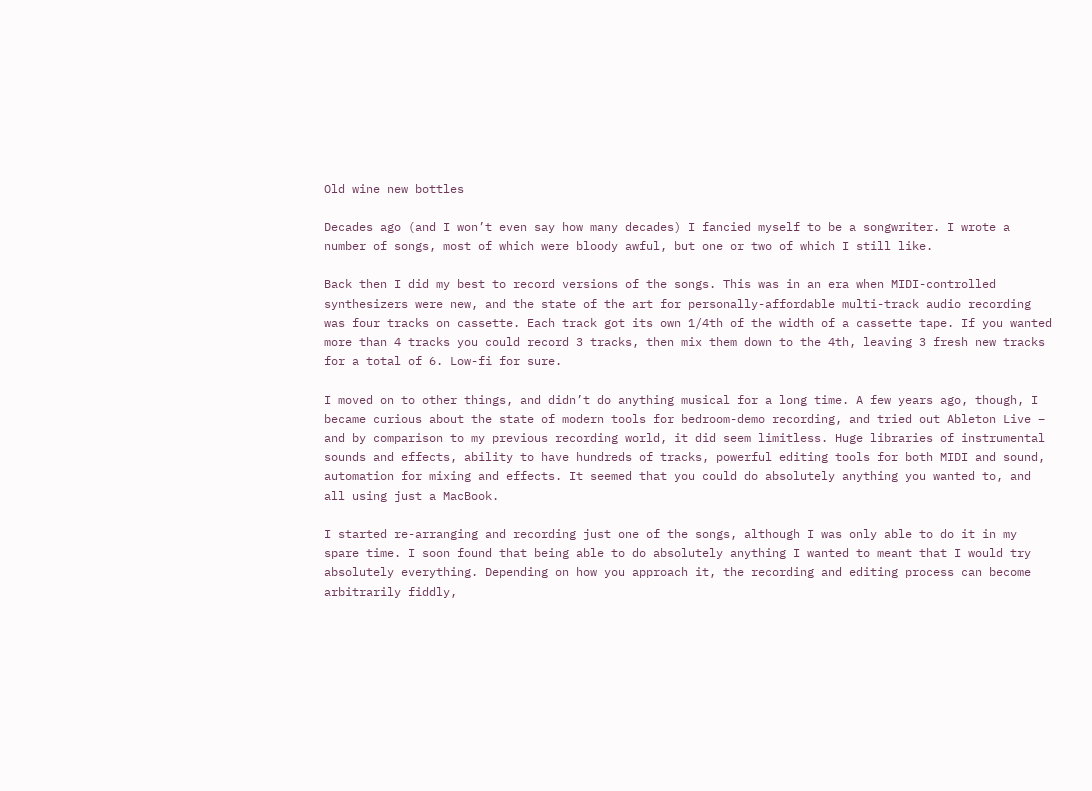Old wine new bottles

Decades ago (and I won’t even say how many decades) I fancied myself to be a songwriter. I wrote a number of songs, most of which were bloody awful, but one or two of which I still like.

Back then I did my best to record versions of the songs. This was in an era when MIDI-controlled synthesizers were new, and the state of the art for personally-affordable multi-track audio recording was four tracks on cassette. Each track got its own 1/4th of the width of a cassette tape. If you wanted more than 4 tracks you could record 3 tracks, then mix them down to the 4th, leaving 3 fresh new tracks for a total of 6. Low-fi for sure.

I moved on to other things, and didn’t do anything musical for a long time. A few years ago, though, I became curious about the state of modern tools for bedroom-demo recording, and tried out Ableton Live – and by comparison to my previous recording world, it did seem limitless. Huge libraries of instrumental sounds and effects, ability to have hundreds of tracks, powerful editing tools for both MIDI and sound, automation for mixing and effects. It seemed that you could do absolutely anything you wanted to, and all using just a MacBook.

I started re-arranging and recording just one of the songs, although I was only able to do it in my spare time. I soon found that being able to do absolutely anything I wanted to meant that I would try absolutely everything. Depending on how you approach it, the recording and editing process can become arbitrarily fiddly,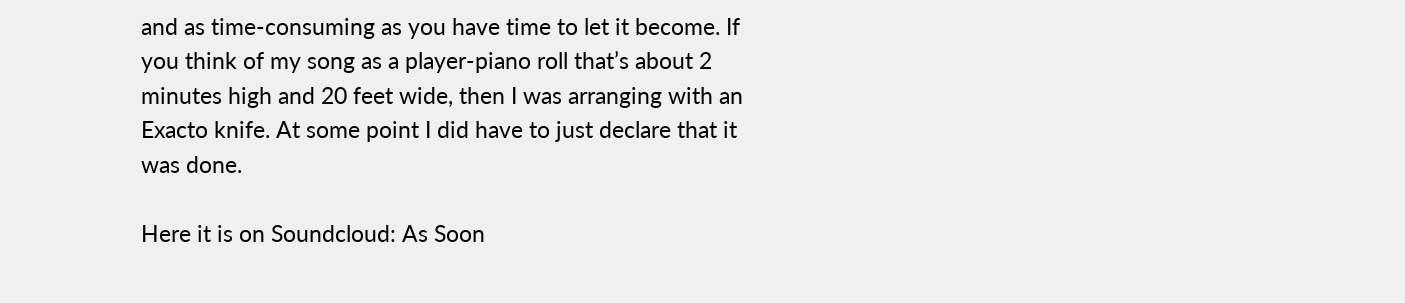and as time-consuming as you have time to let it become. If you think of my song as a player-piano roll that’s about 2 minutes high and 20 feet wide, then I was arranging with an Exacto knife. At some point I did have to just declare that it was done.

Here it is on Soundcloud: As Soon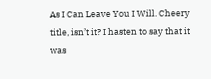As I Can Leave You I Will. Cheery title, isn’t it? I hasten to say that it was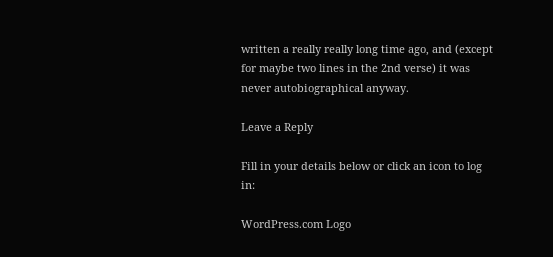written a really really long time ago, and (except for maybe two lines in the 2nd verse) it was never autobiographical anyway.

Leave a Reply

Fill in your details below or click an icon to log in:

WordPress.com Logo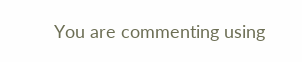You are commenting using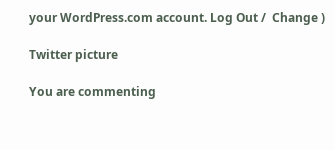your WordPress.com account. Log Out /  Change )

Twitter picture

You are commenting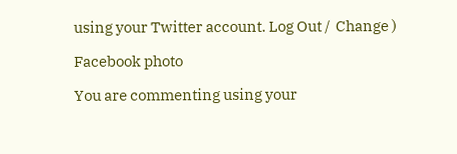using your Twitter account. Log Out /  Change )

Facebook photo

You are commenting using your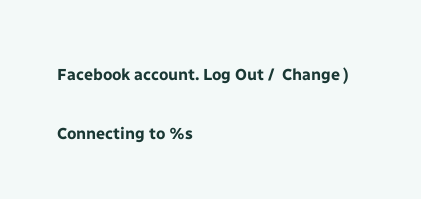Facebook account. Log Out /  Change )

Connecting to %s